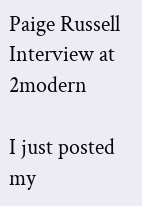Paige Russell Interview at 2modern

I just posted my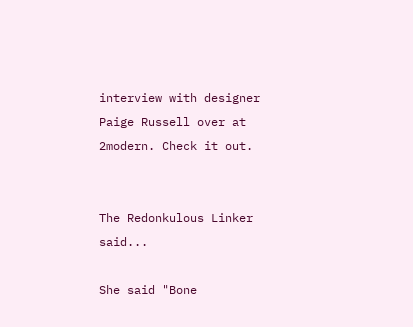interview with designer Paige Russell over at 2modern. Check it out.


The Redonkulous Linker said...

She said "Bone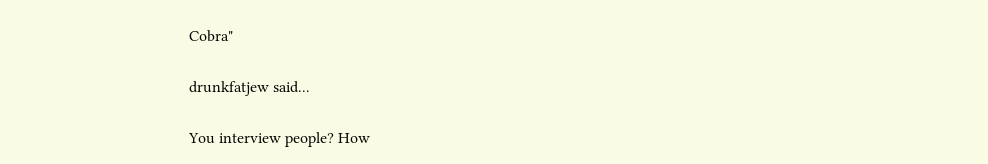Cobra"

drunkfatjew said...

You interview people? How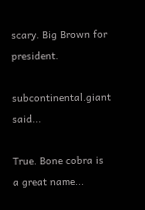scary. Big Brown for president.

subcontinental.giant said...

True. Bone cobra is a great name...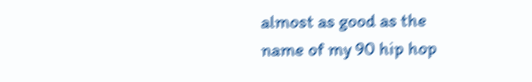almost as good as the name of my 90 hip hop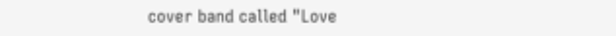cover band called "Love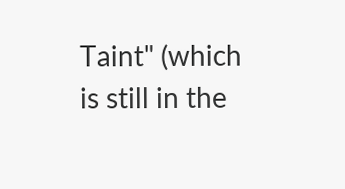Taint" (which is still in the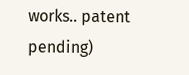works.. patent pending)